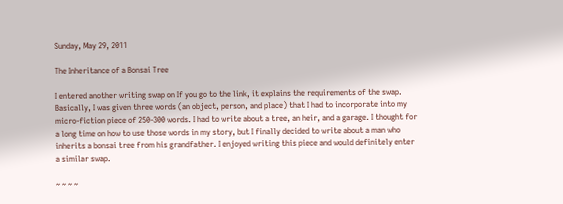Sunday, May 29, 2011

The Inheritance of a Bonsai Tree

I entered another writing swap on If you go to the link, it explains the requirements of the swap. Basically, I was given three words (an object, person, and place) that I had to incorporate into my micro-fiction piece of 250-300 words. I had to write about a tree, an heir, and a garage. I thought for a long time on how to use those words in my story, but I finally decided to write about a man who inherits a bonsai tree from his grandfather. I enjoyed writing this piece and would definitely enter a similar swap.

~ ~ ~ ~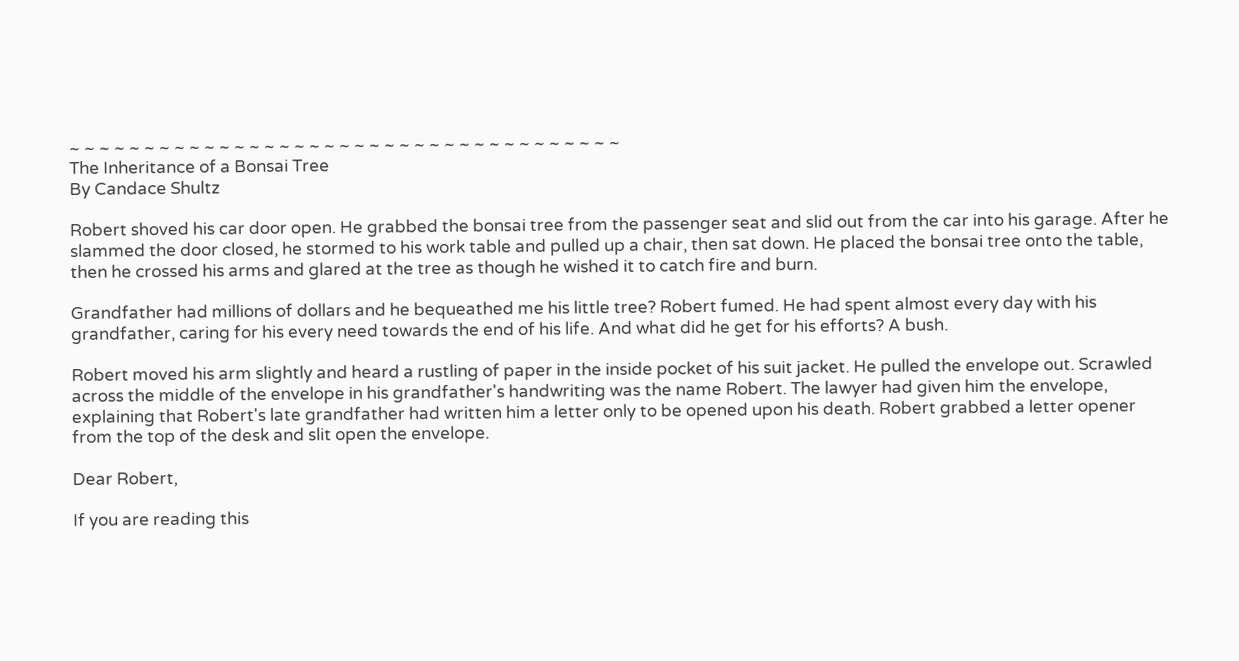~ ~ ~ ~ ~ ~ ~ ~ ~ ~ ~ ~ ~ ~ ~ ~ ~ ~ ~ ~ ~ ~ ~ ~ ~ ~ ~ ~ ~ ~ ~ ~ ~ ~ ~ ~ ~
The Inheritance of a Bonsai Tree
By Candace Shultz

Robert shoved his car door open. He grabbed the bonsai tree from the passenger seat and slid out from the car into his garage. After he slammed the door closed, he stormed to his work table and pulled up a chair, then sat down. He placed the bonsai tree onto the table, then he crossed his arms and glared at the tree as though he wished it to catch fire and burn.

Grandfather had millions of dollars and he bequeathed me his little tree? Robert fumed. He had spent almost every day with his grandfather, caring for his every need towards the end of his life. And what did he get for his efforts? A bush.

Robert moved his arm slightly and heard a rustling of paper in the inside pocket of his suit jacket. He pulled the envelope out. Scrawled across the middle of the envelope in his grandfather's handwriting was the name Robert. The lawyer had given him the envelope, explaining that Robert's late grandfather had written him a letter only to be opened upon his death. Robert grabbed a letter opener from the top of the desk and slit open the envelope.

Dear Robert,

If you are reading this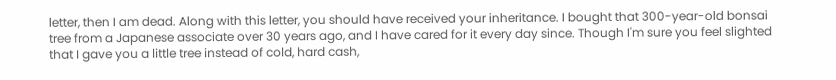letter, then I am dead. Along with this letter, you should have received your inheritance. I bought that 300-year-old bonsai tree from a Japanese associate over 30 years ago, and I have cared for it every day since. Though I'm sure you feel slighted that I gave you a little tree instead of cold, hard cash,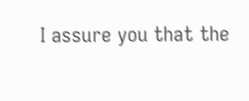I assure you that the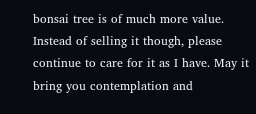bonsai tree is of much more value. Instead of selling it though, please continue to care for it as I have. May it bring you contemplation and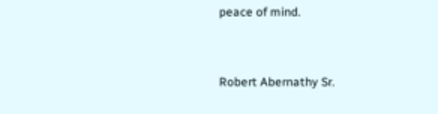peace of mind.


Robert Abernathy Sr.